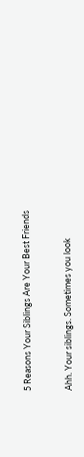5 Reasons Your Siblings Are Your Best Friends


Ahh. Your siblings. Sometimes you look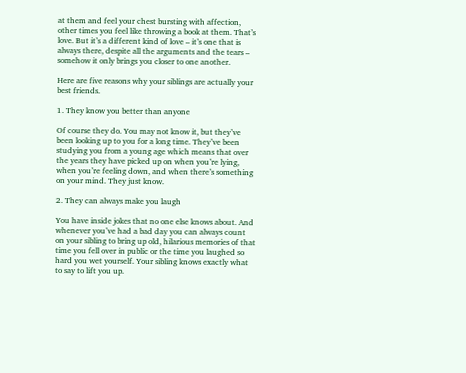at them and feel your chest bursting with affection, other times you feel like throwing a book at them. That’s love. But it’s a different kind of love – it’s one that is always there, despite all the arguments and the tears – somehow it only brings you closer to one another.

Here are five reasons why your siblings are actually your best friends.

1. They know you better than anyone

Of course they do. You may not know it, but they’ve been looking up to you for a long time. They’ve been studying you from a young age which means that over the years they have picked up on when you’re lying, when you’re feeling down, and when there’s something on your mind. They just know.

2. They can always make you laugh

You have inside jokes that no one else knows about. And whenever you’ve had a bad day you can always count on your sibling to bring up old, hilarious memories of that time you fell over in public or the time you laughed so hard you wet yourself. Your sibling knows exactly what to say to lift you up.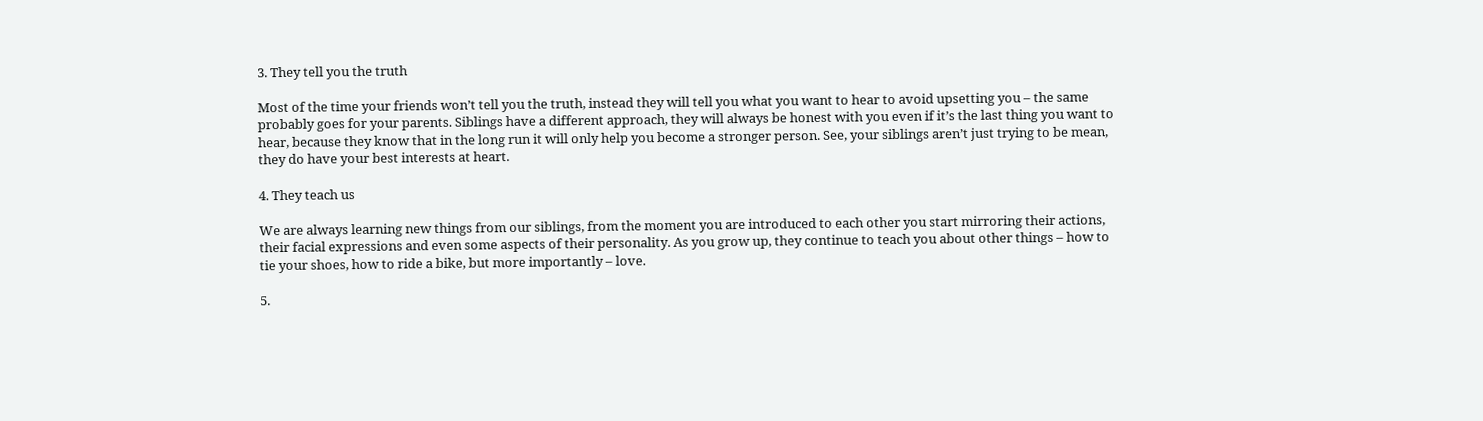3. They tell you the truth

Most of the time your friends won’t tell you the truth, instead they will tell you what you want to hear to avoid upsetting you – the same probably goes for your parents. Siblings have a different approach, they will always be honest with you even if it’s the last thing you want to hear, because they know that in the long run it will only help you become a stronger person. See, your siblings aren’t just trying to be mean, they do have your best interests at heart.

4. They teach us

We are always learning new things from our siblings, from the moment you are introduced to each other you start mirroring their actions, their facial expressions and even some aspects of their personality. As you grow up, they continue to teach you about other things – how to tie your shoes, how to ride a bike, but more importantly – love.

5.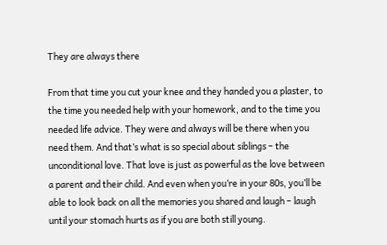They are always there

From that time you cut your knee and they handed you a plaster, to the time you needed help with your homework, and to the time you needed life advice. They were and always will be there when you need them. And that’s what is so special about siblings – the unconditional love. That love is just as powerful as the love between a parent and their child. And even when you’re in your 80s, you’ll be able to look back on all the memories you shared and laugh – laugh until your stomach hurts as if you are both still young.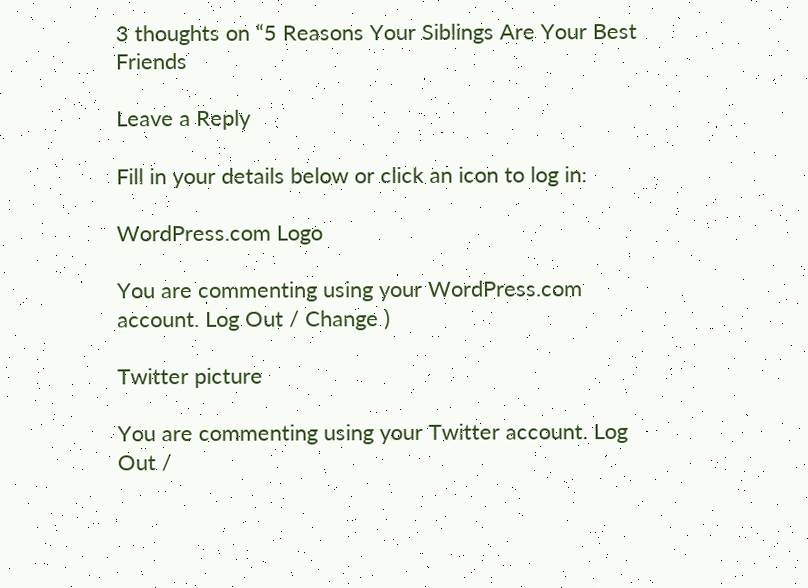3 thoughts on “5 Reasons Your Siblings Are Your Best Friends

Leave a Reply

Fill in your details below or click an icon to log in:

WordPress.com Logo

You are commenting using your WordPress.com account. Log Out / Change )

Twitter picture

You are commenting using your Twitter account. Log Out /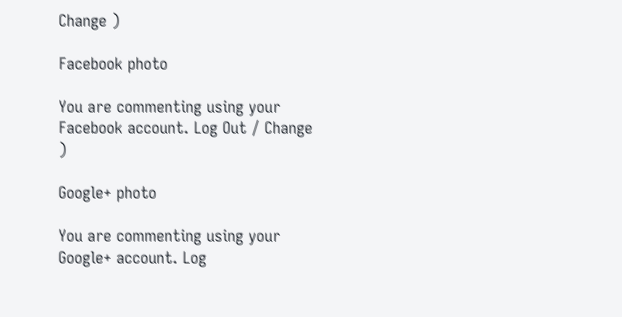Change )

Facebook photo

You are commenting using your Facebook account. Log Out / Change )

Google+ photo

You are commenting using your Google+ account. Log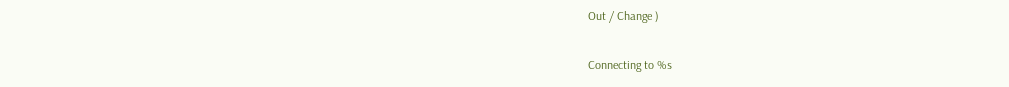Out / Change )

Connecting to %s